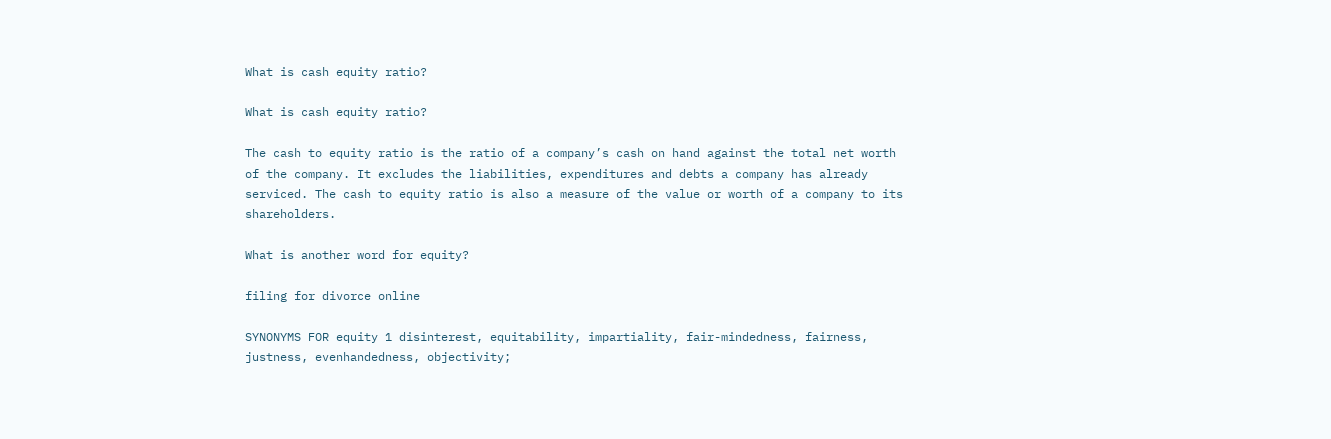What is cash equity ratio?

What is cash equity ratio?

The cash to equity ratio is the ratio of a company’s cash on hand against the total net worth of the company. It excludes the liabilities, expenditures and debts a company has already serviced. The cash to equity ratio is also a measure of the value or worth of a company to its shareholders.

What is another word for equity?

filing for divorce online

SYNONYMS FOR equity 1 disinterest, equitability, impartiality, fair-mindedness, fairness, justness, evenhandedness, objectivity;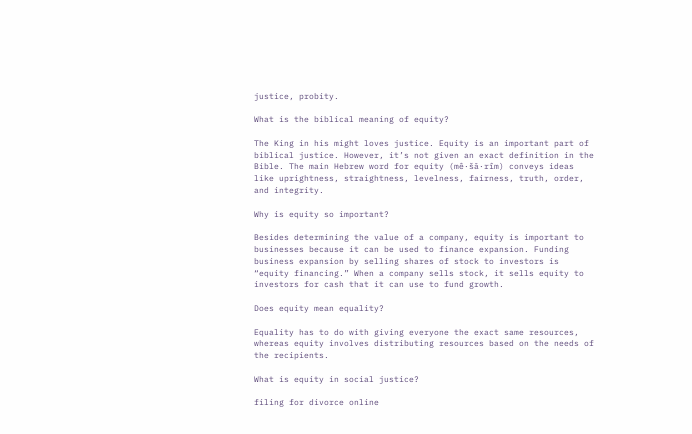justice, probity.

What is the biblical meaning of equity?

The King in his might loves justice. Equity is an important part of biblical justice. However, it’s not given an exact definition in the Bible. The main Hebrew word for equity (mê·šā·rîm) conveys ideas like uprightness, straightness, levelness, fairness, truth, order, and integrity.

Why is equity so important?

Besides determining the value of a company, equity is important to businesses because it can be used to finance expansion. Funding business expansion by selling shares of stock to investors is “equity financing.” When a company sells stock, it sells equity to investors for cash that it can use to fund growth.

Does equity mean equality?

Equality has to do with giving everyone the exact same resources, whereas equity involves distributing resources based on the needs of the recipients.

What is equity in social justice?

filing for divorce online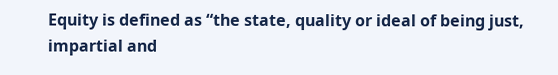Equity is defined as “the state, quality or ideal of being just, impartial and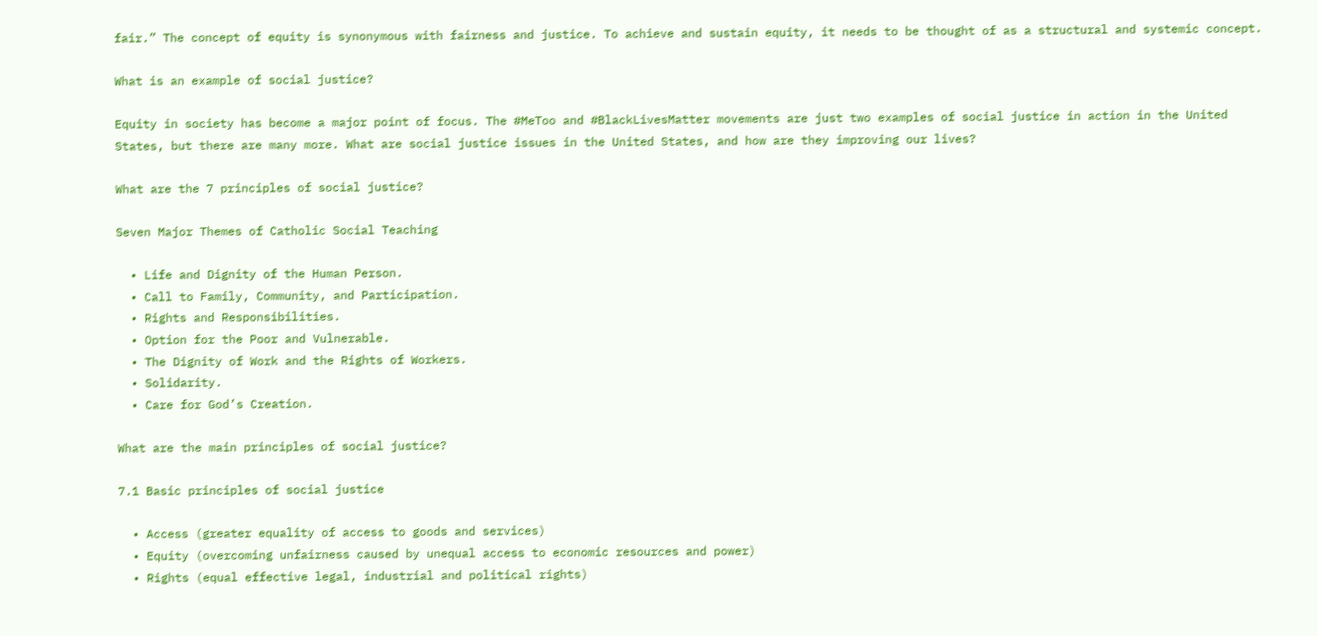fair.” The concept of equity is synonymous with fairness and justice. To achieve and sustain equity, it needs to be thought of as a structural and systemic concept.

What is an example of social justice?

Equity in society has become a major point of focus. The #MeToo and #BlackLivesMatter movements are just two examples of social justice in action in the United States, but there are many more. What are social justice issues in the United States, and how are they improving our lives?

What are the 7 principles of social justice?

Seven Major Themes of Catholic Social Teaching

  • Life and Dignity of the Human Person.
  • Call to Family, Community, and Participation.
  • Rights and Responsibilities.
  • Option for the Poor and Vulnerable.
  • The Dignity of Work and the Rights of Workers.
  • Solidarity.
  • Care for God’s Creation.

What are the main principles of social justice?

7.1 Basic principles of social justice

  • Access (greater equality of access to goods and services)
  • Equity (overcoming unfairness caused by unequal access to economic resources and power)
  • Rights (equal effective legal, industrial and political rights)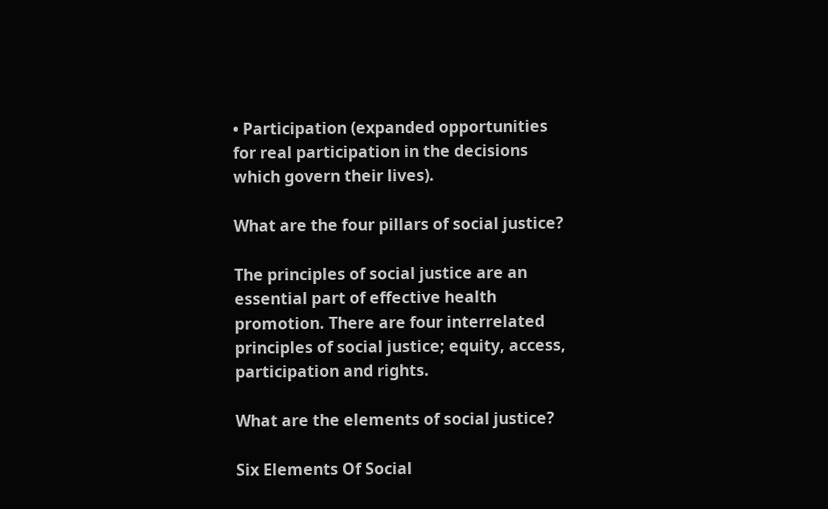• Participation (expanded opportunities for real participation in the decisions which govern their lives).

What are the four pillars of social justice?

The principles of social justice are an essential part of effective health promotion. There are four interrelated principles of social justice; equity, access, participation and rights.

What are the elements of social justice?

Six Elements Of Social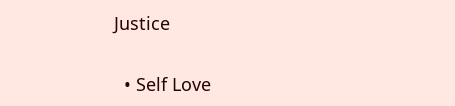Justice

  • Self Love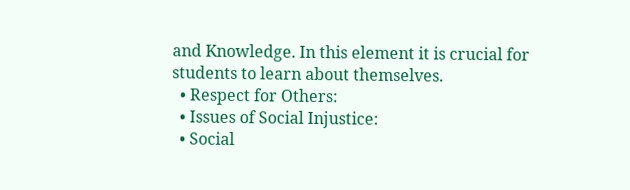and Knowledge. In this element it is crucial for students to learn about themselves.
  • Respect for Others:
  • Issues of Social Injustice:
  • Social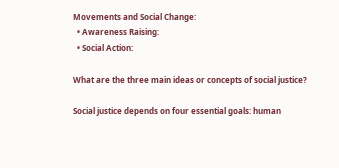Movements and Social Change:
  • Awareness Raising:
  • Social Action:

What are the three main ideas or concepts of social justice?

Social justice depends on four essential goals: human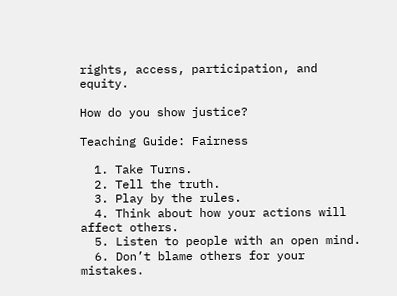rights, access, participation, and equity.

How do you show justice?

Teaching Guide: Fairness

  1. Take Turns.
  2. Tell the truth.
  3. Play by the rules.
  4. Think about how your actions will affect others.
  5. Listen to people with an open mind.
  6. Don’t blame others for your mistakes.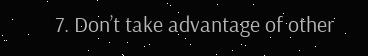7. Don’t take advantage of other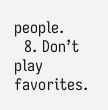people.
  8. Don’t play favorites.